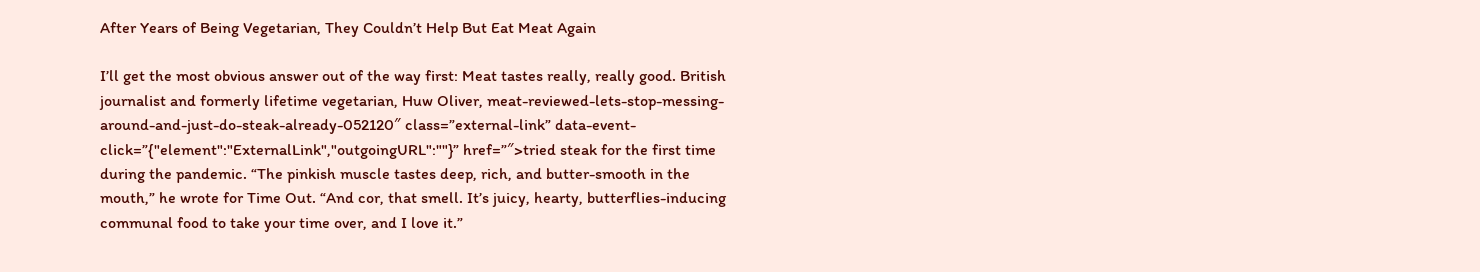After Years of Being Vegetarian, They Couldn’t Help But Eat Meat Again

I’ll get the most obvious answer out of the way first: Meat tastes really, really good. British journalist and formerly lifetime vegetarian, Huw Oliver, meat-reviewed-lets-stop-messing-around-and-just-do-steak-already-052120″ class=”external-link” data-event-click=”{"element":"ExternalLink","outgoingURL":""}” href=”″>tried steak for the first time during the pandemic. “The pinkish muscle tastes deep, rich, and butter-smooth in the mouth,” he wrote for Time Out. “And cor, that smell. It’s juicy, hearty, butterflies-inducing communal food to take your time over, and I love it.”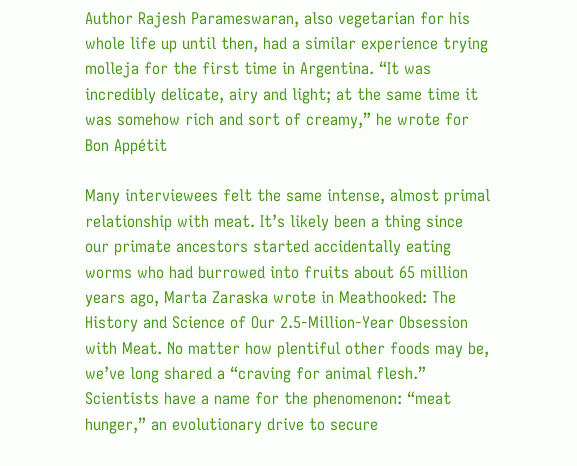Author Rajesh Parameswaran, also vegetarian for his whole life up until then, had a similar experience trying molleja for the first time in Argentina. “It was incredibly delicate, airy and light; at the same time it was somehow rich and sort of creamy,” he wrote for Bon Appétit

Many interviewees felt the same intense, almost primal relationship with meat. It’s likely been a thing since our primate ancestors started accidentally eating worms who had burrowed into fruits about 65 million years ago, Marta Zaraska wrote in Meathooked: The History and Science of Our 2.5-Million-Year Obsession with Meat. No matter how plentiful other foods may be, we’ve long shared a “craving for animal flesh.” Scientists have a name for the phenomenon: “meat hunger,” an evolutionary drive to secure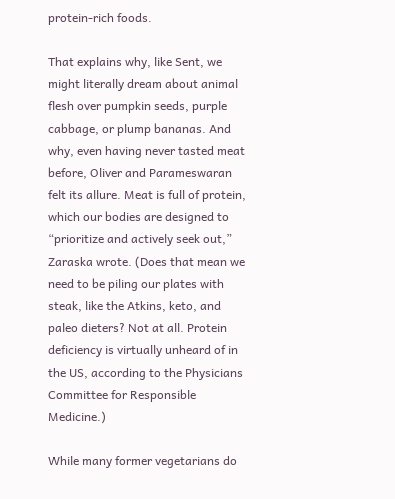protein-rich foods.

That explains why, like Sent, we might literally dream about animal flesh over pumpkin seeds, purple cabbage, or plump bananas. And why, even having never tasted meat before, Oliver and Parameswaran felt its allure. Meat is full of protein, which our bodies are designed to “prioritize and actively seek out,” Zaraska wrote. (Does that mean we need to be piling our plates with steak, like the Atkins, keto, and paleo dieters? Not at all. Protein deficiency is virtually unheard of in the US, according to the Physicians Committee for Responsible Medicine.)

While many former vegetarians do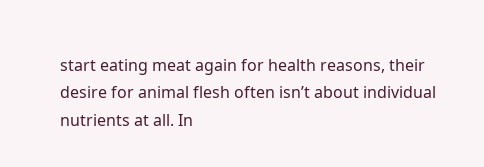start eating meat again for health reasons, their desire for animal flesh often isn’t about individual nutrients at all. In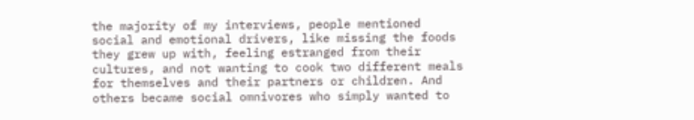the majority of my interviews, people mentioned social and emotional drivers, like missing the foods they grew up with, feeling estranged from their cultures, and not wanting to cook two different meals for themselves and their partners or children. And others became social omnivores who simply wanted to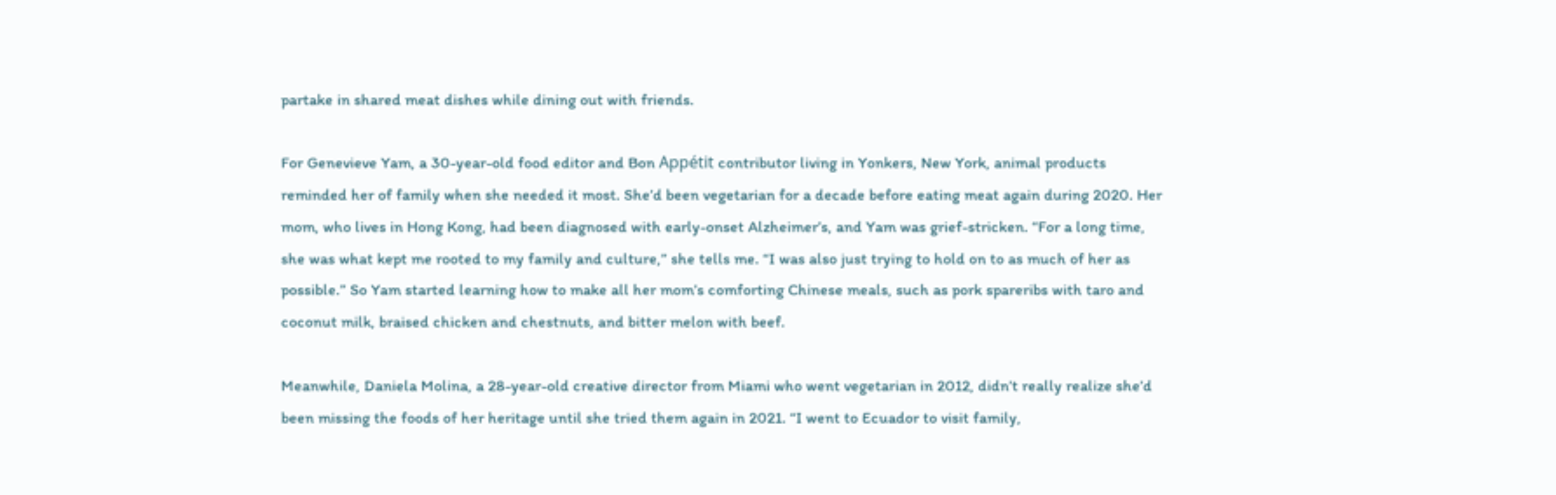partake in shared meat dishes while dining out with friends.

For Genevieve Yam, a 30-year-old food editor and Bon Appétit contributor living in Yonkers, New York, animal products reminded her of family when she needed it most. She’d been vegetarian for a decade before eating meat again during 2020. Her mom, who lives in Hong Kong, had been diagnosed with early-onset Alzheimer’s, and Yam was grief-stricken. “For a long time, she was what kept me rooted to my family and culture,” she tells me. “I was also just trying to hold on to as much of her as possible.” So Yam started learning how to make all her mom’s comforting Chinese meals, such as pork spareribs with taro and coconut milk, braised chicken and chestnuts, and bitter melon with beef.

Meanwhile, Daniela Molina, a 28-year-old creative director from Miami who went vegetarian in 2012, didn’t really realize she’d been missing the foods of her heritage until she tried them again in 2021. “I went to Ecuador to visit family,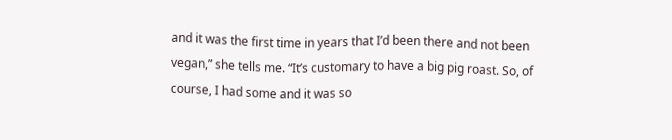and it was the first time in years that I’d been there and not been vegan,” she tells me. “It’s customary to have a big pig roast. So, of course, I had some and it was so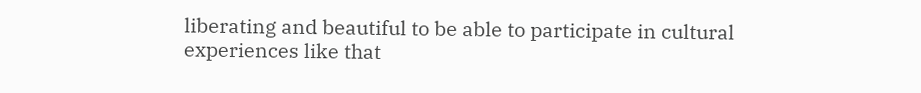liberating and beautiful to be able to participate in cultural experiences like that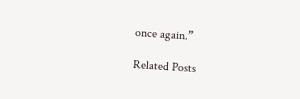once again.”

Related Posts